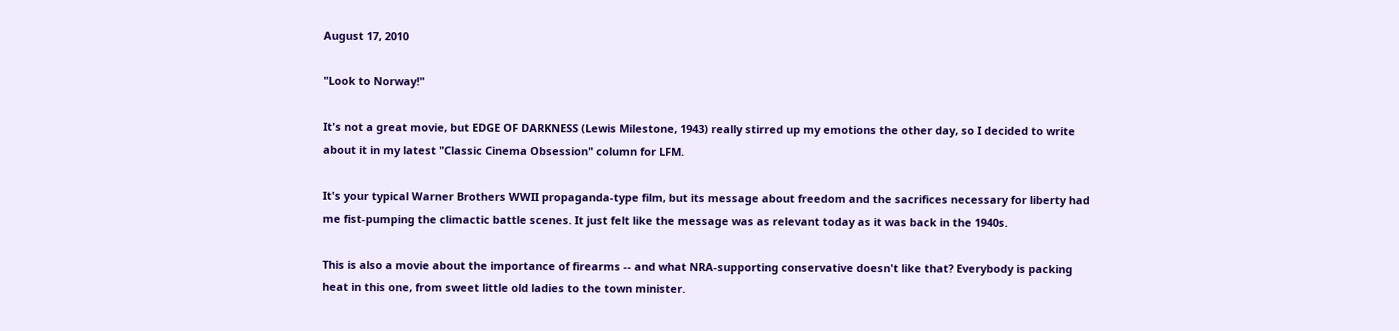August 17, 2010

"Look to Norway!"

It's not a great movie, but EDGE OF DARKNESS (Lewis Milestone, 1943) really stirred up my emotions the other day, so I decided to write about it in my latest "Classic Cinema Obsession" column for LFM.

It's your typical Warner Brothers WWII propaganda-type film, but its message about freedom and the sacrifices necessary for liberty had me fist-pumping the climactic battle scenes. It just felt like the message was as relevant today as it was back in the 1940s.

This is also a movie about the importance of firearms -- and what NRA-supporting conservative doesn't like that? Everybody is packing heat in this one, from sweet little old ladies to the town minister.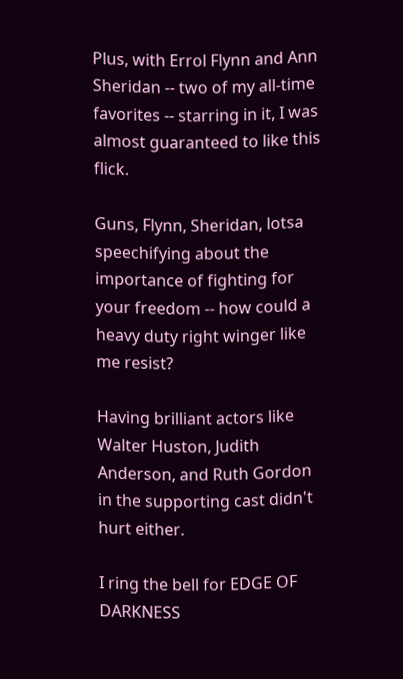Plus, with Errol Flynn and Ann Sheridan -- two of my all-time favorites -- starring in it, I was almost guaranteed to like this flick.

Guns, Flynn, Sheridan, lotsa speechifying about the importance of fighting for your freedom -- how could a heavy duty right winger like me resist?

Having brilliant actors like Walter Huston, Judith Anderson, and Ruth Gordon in the supporting cast didn't hurt either.

I ring the bell for EDGE OF DARKNESS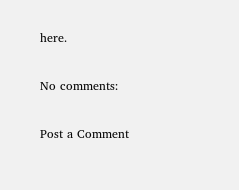here.

No comments:

Post a Comment